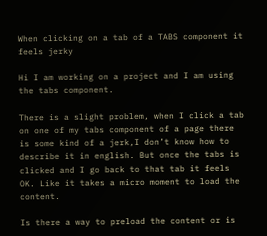When clicking on a tab of a TABS component it feels jerky

Hi I am working on a project and I am using the tabs component.

There is a slight problem, when I click a tab on one of my tabs component of a page there is some kind of a jerk,I don’t know how to describe it in english. But once the tabs is clicked and I go back to that tab it feels OK. Like it takes a micro moment to load the content.

Is there a way to preload the content or is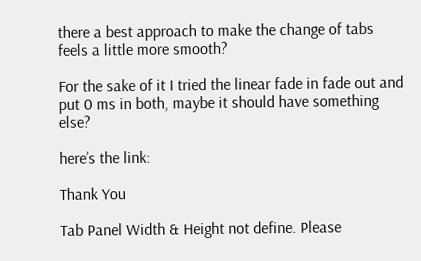there a best approach to make the change of tabs feels a little more smooth?

For the sake of it I tried the linear fade in fade out and put 0 ms in both, maybe it should have something else?

here’s the link:

Thank You

Tab Panel Width & Height not define. Please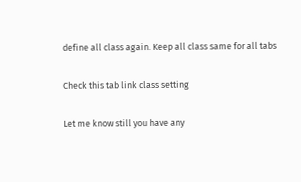define all class again. Keep all class same for all tabs

Check this tab link class setting

Let me know still you have any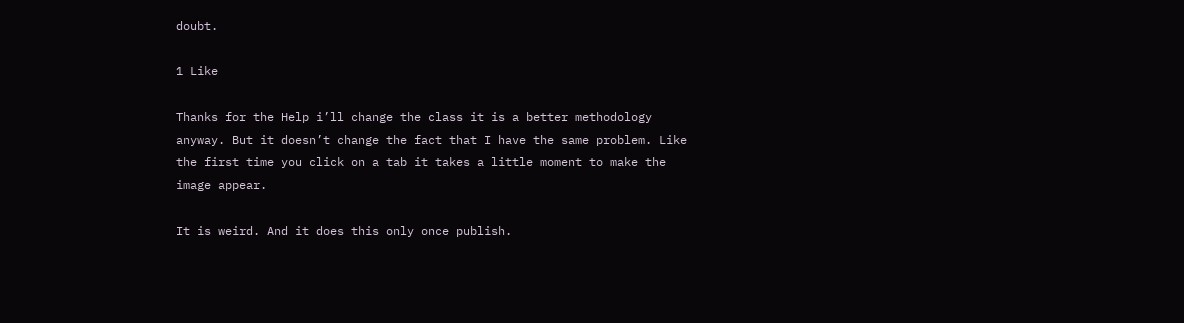doubt.

1 Like

Thanks for the Help i’ll change the class it is a better methodology anyway. But it doesn’t change the fact that I have the same problem. Like the first time you click on a tab it takes a little moment to make the image appear.

It is weird. And it does this only once publish.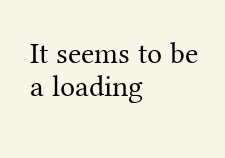It seems to be a loading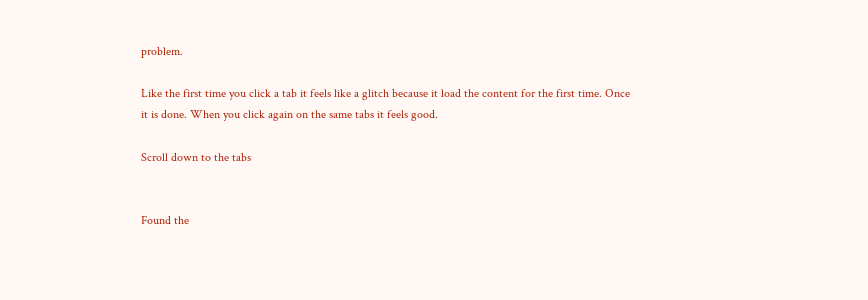problem.

Like the first time you click a tab it feels like a glitch because it load the content for the first time. Once it is done. When you click again on the same tabs it feels good.

Scroll down to the tabs


Found the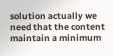solution actually we need that the content maintain a minimum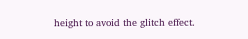height to avoid the glitch effect.